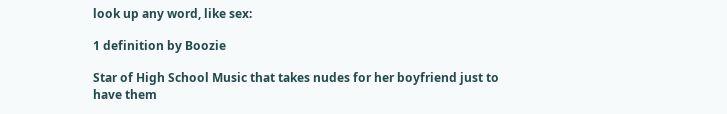look up any word, like sex:

1 definition by Boozie

Star of High School Music that takes nudes for her boyfriend just to have them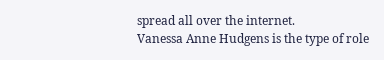spread all over the internet.
Vanessa Anne Hudgens is the type of role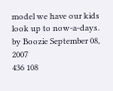model we have our kids look up to now-a-days.
by Boozie September 08, 2007
436 108